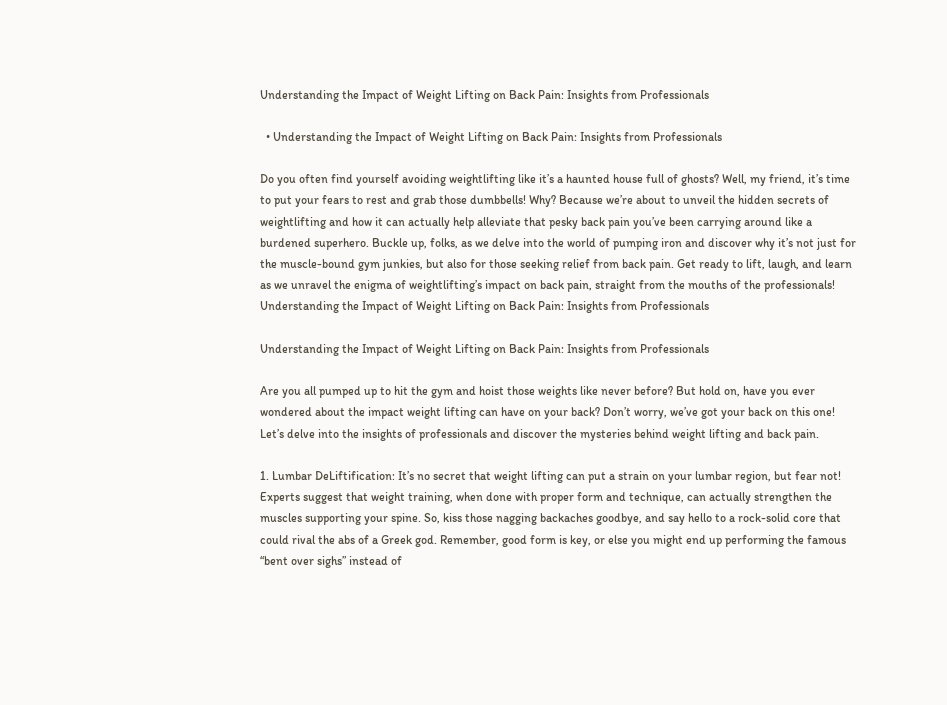Understanding the Impact of Weight Lifting on Back Pain: Insights from Professionals

  • Understanding the Impact of Weight Lifting on Back Pain: Insights from Professionals

Do you often find yourself avoiding weightlifting like it’s a haunted house full of ghosts? Well, my friend, it’s time to put your fears to rest and grab those dumbbells! Why? Because we’re about to unveil the hidden secrets of weightlifting and how it can actually help alleviate that pesky back pain you’ve been carrying around like a burdened superhero. Buckle up, folks, as we delve into the world of pumping iron and discover why it’s not just for the muscle-bound gym junkies, but also for those seeking relief from back pain. Get ready to lift, laugh, and learn as we unravel the enigma of weightlifting’s impact on back pain, straight from the mouths of the professionals!
Understanding the Impact of Weight Lifting on Back Pain: Insights from Professionals

Understanding the Impact of Weight Lifting on Back Pain: Insights from Professionals

Are you all pumped up to hit the gym and hoist those weights like never before? But hold on, have you ever wondered about the impact weight lifting can have on your back? Don’t worry, we’ve got your back on this one! Let’s delve into the insights of professionals and discover the mysteries behind weight lifting and back pain.

1. Lumbar DeLiftification: It’s no secret that weight lifting can put a strain on your lumbar region, but fear not! Experts suggest that weight training, when done with proper form and technique, can actually strengthen the muscles supporting your spine. So, kiss those nagging backaches goodbye, and say hello to a rock-solid core that could rival the abs of a Greek god. Remember, good form is key, or else you might end up performing the famous “bent over sighs” instead of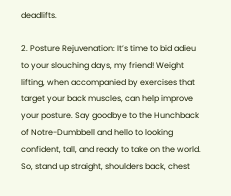deadlifts.

2. Posture Rejuvenation: It’s time to bid adieu to your slouching days, my friend! Weight lifting, when accompanied by exercises that target your back muscles, can help improve your posture. Say goodbye to the Hunchback of Notre-Dumbbell and hello to looking confident, tall, and ready to take on the world. So, stand up straight, shoulders back, chest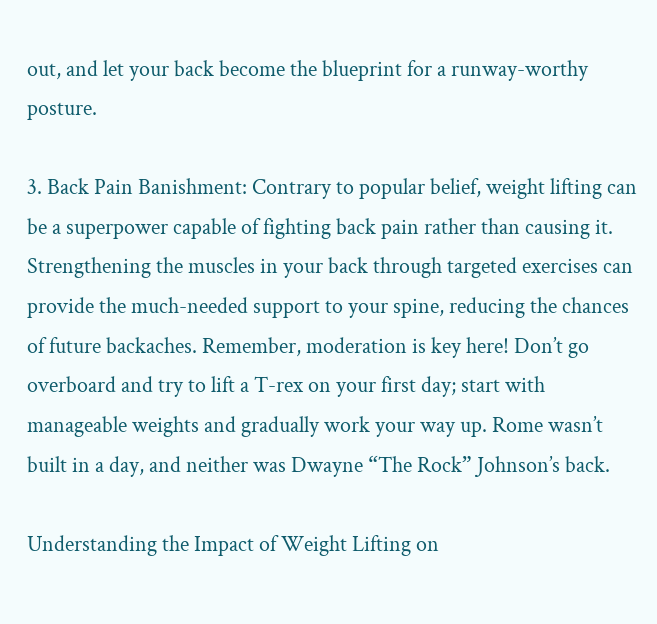out, and let your back become the blueprint for a runway-worthy posture.

3. Back Pain Banishment: Contrary to popular belief, weight lifting can be a superpower capable of fighting back pain rather than causing it. Strengthening the muscles in your back through targeted exercises can provide the much-needed support to your spine, reducing the chances of future backaches. Remember, moderation is key here! Don’t go overboard and try to lift a T-rex on your first day; start with manageable weights and gradually work your way up. Rome wasn’t built in a day, and neither was Dwayne “The Rock” Johnson’s back.

Understanding the Impact of Weight Lifting on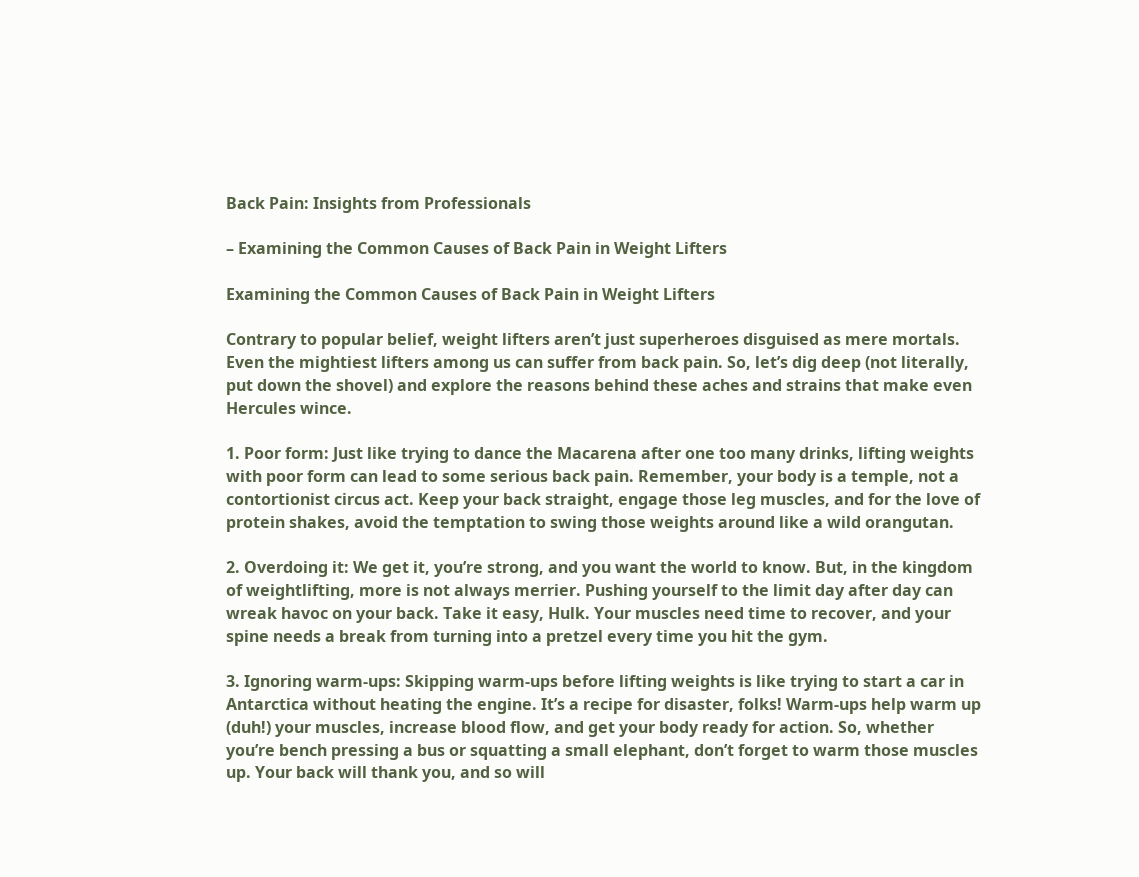Back Pain: Insights from Professionals

– Examining the Common Causes of Back Pain in Weight Lifters

Examining the Common Causes of Back Pain in Weight Lifters

Contrary to popular belief, weight lifters aren’t just superheroes disguised as mere mortals. Even the mightiest lifters among us can suffer from back pain. So, let’s dig deep (not literally, put down the shovel) and explore the reasons behind these aches and strains that make even Hercules wince.

1. Poor form: Just like trying to dance the Macarena after one too many drinks, lifting weights with poor form can lead to some serious back pain. Remember, your body is a temple, not a contortionist circus act. Keep your back straight, engage those leg muscles, and for the love of protein shakes, avoid the temptation to swing those weights around like a wild orangutan.

2. Overdoing it: We get it, you’re strong, and you want the world to know. But, in the kingdom of weightlifting, more is not always merrier. Pushing yourself to the limit day after day can wreak havoc on your back. Take it easy, Hulk. Your muscles need time to recover, and your spine needs a break from turning into a pretzel every time you hit the gym.

3. Ignoring warm-ups: Skipping warm-ups before lifting weights is like trying to start a car in Antarctica without heating the engine. It’s a recipe for disaster, folks! Warm-ups help warm up (duh!) your muscles, increase blood flow, and get your body ready for action. So, whether you’re bench pressing a bus or squatting a small elephant, don’t forget to warm those muscles up. Your back will thank you, and so will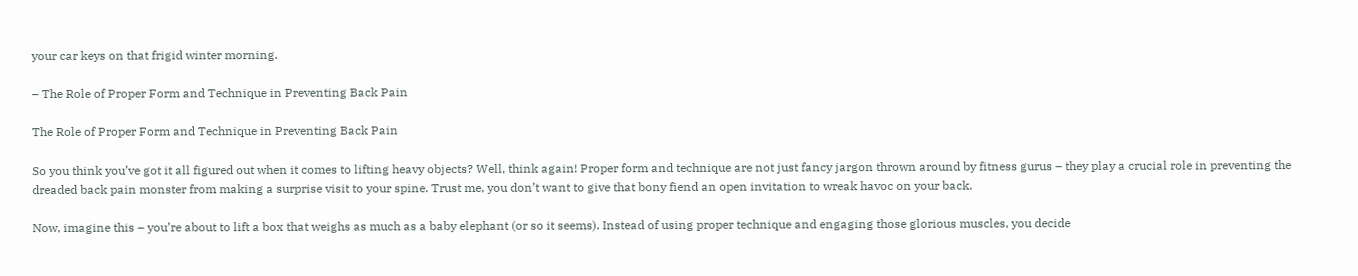your car keys on that frigid winter morning.

– The Role of Proper Form and Technique in Preventing Back Pain

The Role of Proper Form and Technique in Preventing Back Pain

So you think you’ve got it all figured out when it comes to lifting heavy objects? Well, think again! Proper form and technique are not just fancy jargon thrown around by fitness gurus – they play a crucial role in preventing the dreaded back pain monster from making a surprise visit to your spine. Trust me, you don’t want to give that bony fiend an open invitation to wreak havoc on your back.

Now, imagine this – you’re about to lift a box that weighs as much as a baby elephant (or so it seems). Instead of using proper technique and engaging those glorious muscles, you decide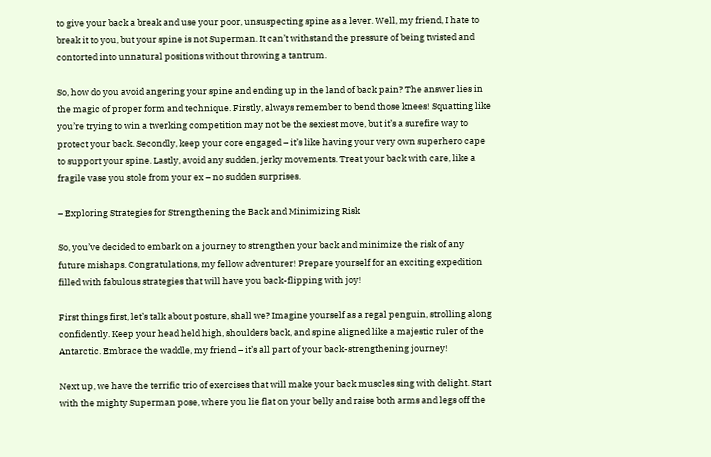to give your back a break and use your poor, unsuspecting spine as a lever. Well, my friend, I hate to break it to you, but your spine is not Superman. It can’t withstand the pressure of being twisted and contorted into unnatural positions without throwing a tantrum.

So, how do you avoid angering your spine and ending up in the land of back pain? The answer lies in the magic of proper form and technique. Firstly, always remember to bend those knees! Squatting like you’re trying to win a twerking competition may not be the sexiest move, but it’s a surefire way to protect your back. Secondly, keep your core engaged – it’s like having your very own superhero cape to support your spine. Lastly, avoid any sudden, jerky movements. Treat your back with care, like a fragile vase you stole from your ex – no sudden surprises.

– Exploring Strategies for Strengthening the Back and Minimizing Risk

So, you’ve decided to embark on a journey to strengthen your back and minimize the risk of any future mishaps. Congratulations, my fellow adventurer! Prepare yourself for an exciting expedition filled with fabulous strategies that will have you back-flipping with joy!

First things first, let’s talk about posture, shall we? Imagine yourself as a regal penguin, strolling along confidently. Keep your head held high, shoulders back, and spine aligned like a majestic ruler of the Antarctic. Embrace the waddle, my friend – it’s all part of your back-strengthening journey!

Next up, we have the terrific trio of exercises that will make your back muscles sing with delight. Start with the mighty Superman pose, where you lie flat on your belly and raise both arms and legs off the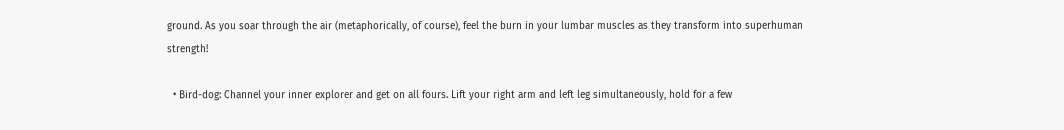ground. As you soar through the air (metaphorically, of course), feel the burn in your lumbar muscles as they transform into superhuman strength!

  • Bird-dog: Channel your inner explorer and get on all fours. Lift your right arm and left leg simultaneously, hold for a few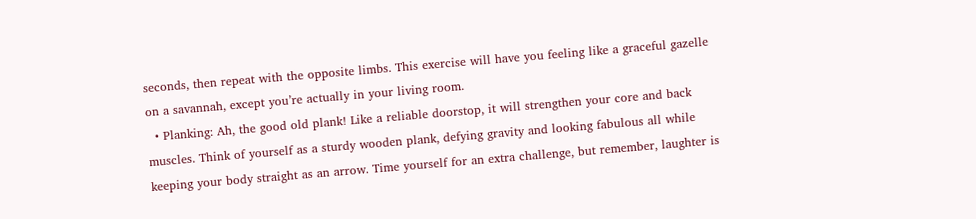seconds, then repeat with the opposite limbs. This exercise will have you feeling like a graceful gazelle on a savannah, except you’re actually in your living room.
  • Planking: Ah, the good old plank! Like a reliable doorstop, it will strengthen your core and back muscles. Think of yourself as a sturdy wooden plank, defying gravity and looking fabulous all while keeping your body straight as an arrow. Time yourself for an extra challenge, but remember, laughter is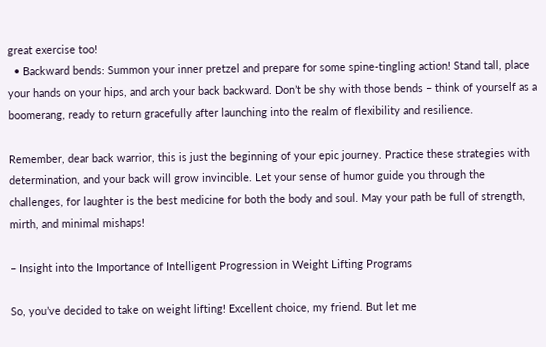great exercise too!
  • Backward bends: Summon your inner pretzel and prepare for some spine-tingling action! Stand tall, place your hands on your hips, and arch your back backward. Don’t be shy with those bends – think of yourself as a boomerang, ready to return gracefully after launching into the realm of flexibility and resilience.

Remember, dear back warrior, this is just the beginning of your epic journey. Practice these strategies with determination, and your back will grow invincible. Let your sense of humor guide you through the challenges, for laughter is the best medicine for both the body and soul. May your path be full of strength, mirth, and minimal mishaps!

– Insight into the Importance of Intelligent Progression in Weight Lifting Programs

So, you’ve decided to take on weight lifting! Excellent choice, my friend. But let me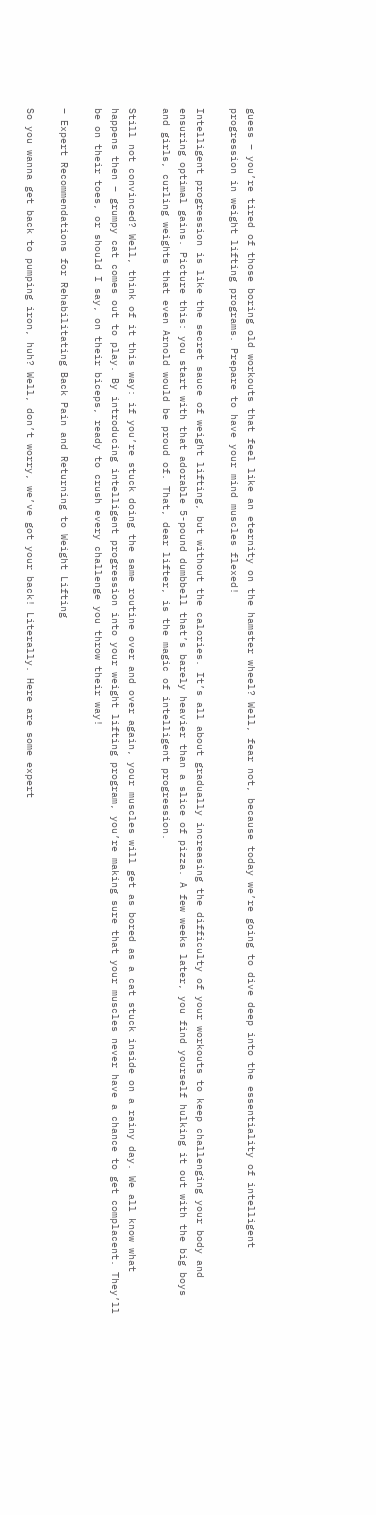guess – you’re tired of those boring old workouts that feel like an eternity on the hamster wheel? Well, fear not, because today we’re going to dive deep into the essentiality of intelligent progression in weight lifting programs. Prepare to have your mind muscles flexed!

Intelligent progression is like the secret sauce of weight lifting, but without the calories. It’s all about gradually increasing the difficulty of your workouts to keep challenging your body and ensuring optimal gains. Picture this: you start with that adorable 5-pound dumbbell that’s barely heavier than a slice of pizza. A few weeks later, you find yourself hulking it out with the big boys and girls, curling weights that even Arnold would be proud of. That, dear lifter, is the magic of intelligent progression.

Still not convinced? Well, think of it this way: if you’re stuck doing the same routine over and over again, your muscles will get as bored as a cat stuck inside on a rainy day. We all know what happens then – grumpy cat comes out to play. By introducing intelligent progression into your weight lifting program, you’re making sure that your muscles never have a chance to get complacent. They’ll be on their toes, or should I say, on their biceps, ready to crush every challenge you throw their way!

– Expert Recommendations for Rehabilitating Back Pain and Returning to Weight Lifting

So you wanna get back to pumping iron, huh? Well, don’t worry, we’ve got your back! Literally. Here are some expert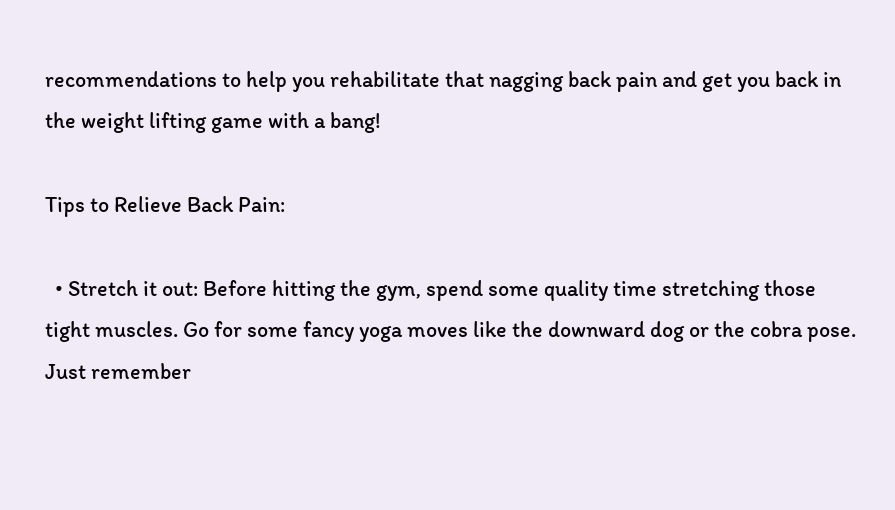recommendations to help you rehabilitate that nagging back pain and get you back in the weight lifting game with a bang!

Tips to Relieve Back Pain:

  • Stretch it out: Before hitting the gym, spend some quality time stretching those tight muscles. Go for some fancy yoga moves like the downward dog or the cobra pose. Just remember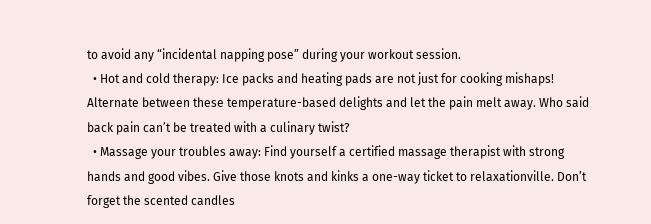to avoid any “incidental napping pose” during your workout session.
  • Hot and cold therapy: Ice packs and heating pads are not just for cooking mishaps! Alternate between these temperature-based delights and let the pain melt away. Who said back pain can’t be treated with a culinary twist?
  • Massage your troubles away: Find yourself a certified massage therapist with strong hands and good vibes. Give those knots and kinks a one-way ticket to relaxationville. Don’t forget the scented candles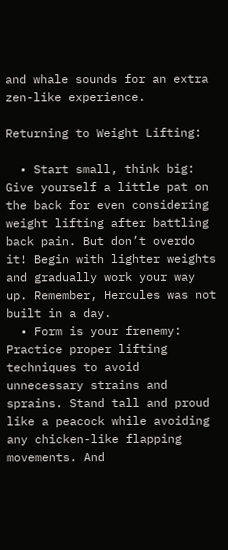and whale sounds for an extra zen-like experience.

Returning to Weight Lifting:

  • Start small, think big: Give yourself a little pat on the back for even considering weight lifting after battling back pain. But don’t overdo it! Begin with lighter weights and gradually work your way up. Remember, Hercules was not built in a day.
  • Form is your frenemy: Practice proper lifting techniques to avoid unnecessary strains and sprains. Stand tall and proud like a peacock while avoiding any chicken-like flapping movements. And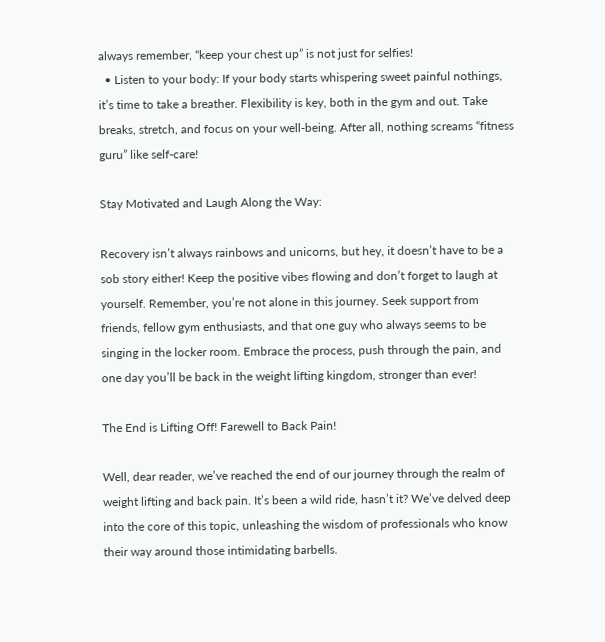always remember, “keep your chest up” is not just for selfies!
  • Listen to your body: If your body starts whispering sweet painful nothings, it’s time to take a breather. Flexibility is key, both in the gym and out. Take breaks, stretch, and focus on your well-being. After all, nothing screams “fitness guru” like self-care!

Stay Motivated and Laugh Along the Way:

Recovery isn’t always rainbows and unicorns, but hey, it doesn’t have to be a sob story either! Keep the positive vibes flowing and don’t forget to laugh at yourself. Remember, you’re not alone in this journey. Seek support from friends, fellow gym enthusiasts, and that one guy who always seems to be singing in the locker room. Embrace the process, push through the pain, and one day you’ll be back in the weight lifting kingdom, stronger than ever!

The End is Lifting Off! Farewell to Back Pain!

Well, dear reader, we’ve reached the end of our journey through the realm of weight lifting and back pain. It’s been a wild ride, hasn’t it? We’ve delved deep into the core of this topic, unleashing the wisdom of professionals who know their way around those intimidating barbells.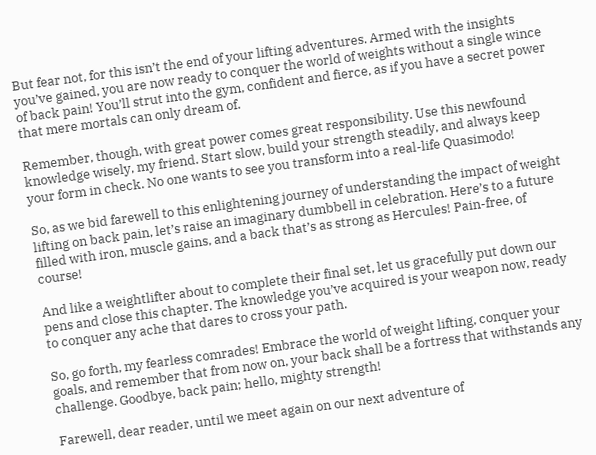But fear not, for this isn’t the end of your lifting adventures. Armed with the insights you’ve gained, you are now ready to conquer the world of weights without a single wince of back pain! You’ll strut into the gym, confident and fierce, as if you have a secret power that mere mortals can only dream of.

Remember, though, with great power comes great responsibility. Use this newfound knowledge wisely, my friend. Start slow, build your strength steadily, and always keep your form in check. No one wants to see you transform into a real-life Quasimodo!

So, as we bid farewell to this enlightening journey of understanding the impact of weight lifting on back pain, let’s raise an imaginary dumbbell in celebration. Here’s to a future filled with iron, muscle gains, and a back that’s as strong as Hercules! Pain-free, of course!

And like a weightlifter about to complete their final set, let us gracefully put down our pens and close this chapter. The knowledge you’ve acquired is your weapon now, ready to conquer any ache that dares to cross your path.

So, go forth, my fearless comrades! Embrace the world of weight lifting, conquer your goals, and remember that from now on, your back shall be a fortress that withstands any challenge. Goodbye, back pain; hello, mighty strength!

Farewell, dear reader, until we meet again on our next adventure of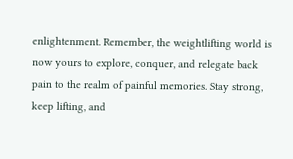enlightenment. Remember, the weightlifting world is now yours to explore, conquer, and relegate back pain to the realm of painful memories. Stay strong, keep lifting, and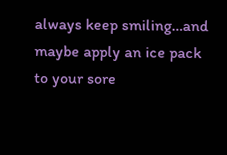always keep smiling…and maybe apply an ice pack to your sore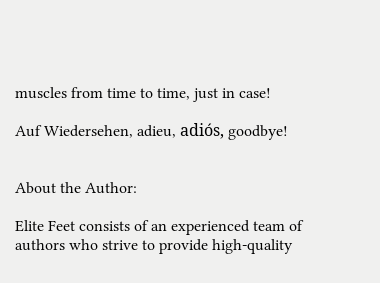muscles from time to time, just in case!

Auf Wiedersehen, adieu, adiós, goodbye!


About the Author:

Elite Feet consists of an experienced team of authors who strive to provide high-quality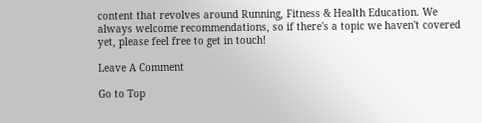content that revolves around Running, Fitness & Health Education. We always welcome recommendations, so if there's a topic we haven't covered yet, please feel free to get in touch!

Leave A Comment

Go to Top